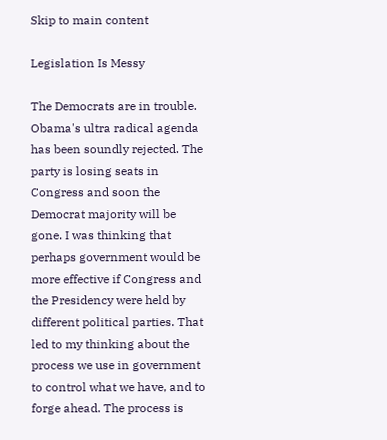Skip to main content

Legislation Is Messy

The Democrats are in trouble. Obama's ultra radical agenda has been soundly rejected. The party is losing seats in Congress and soon the Democrat majority will be gone. I was thinking that perhaps government would be more effective if Congress and the Presidency were held by different political parties. That led to my thinking about the process we use in government to control what we have, and to forge ahead. The process is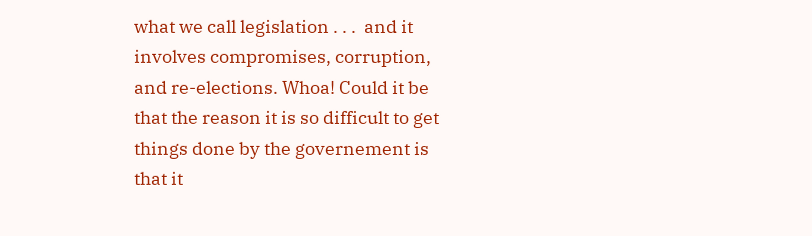what we call legislation . . .  and it involves compromises, corruption, and re-elections. Whoa! Could it be that the reason it is so difficult to get things done by the governement is that it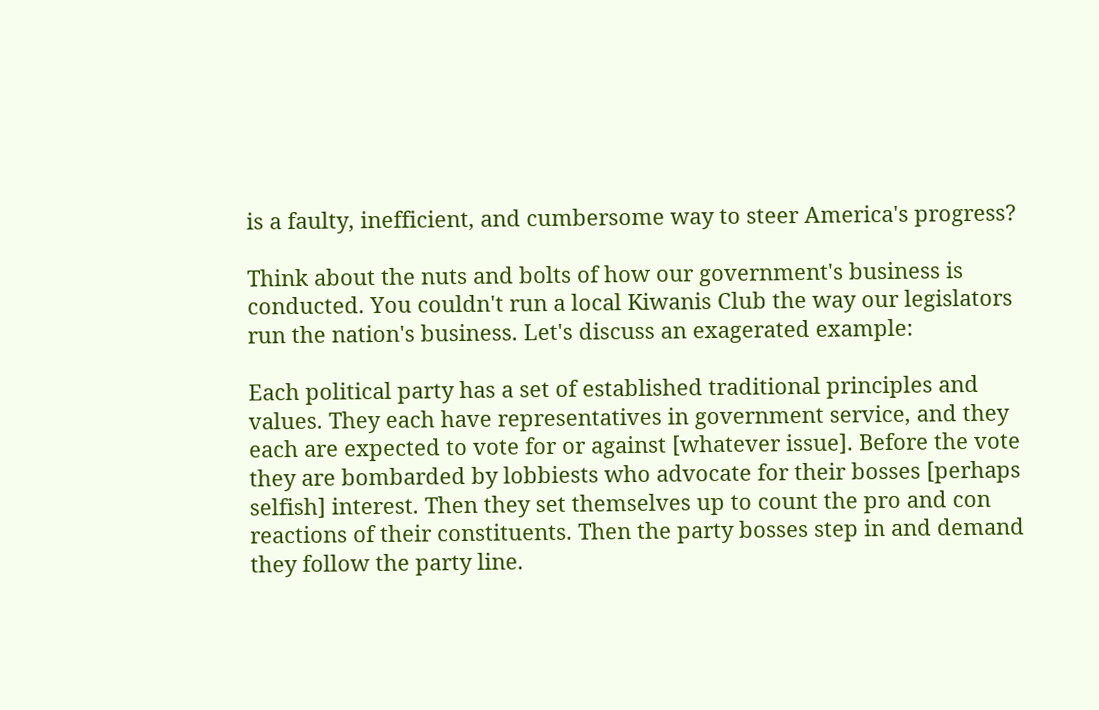is a faulty, inefficient, and cumbersome way to steer America's progress?

Think about the nuts and bolts of how our government's business is conducted. You couldn't run a local Kiwanis Club the way our legislators run the nation's business. Let's discuss an exagerated example:

Each political party has a set of established traditional principles and values. They each have representatives in government service, and they each are expected to vote for or against [whatever issue]. Before the vote they are bombarded by lobbiests who advocate for their bosses [perhaps selfish] interest. Then they set themselves up to count the pro and con reactions of their constituents. Then the party bosses step in and demand they follow the party line.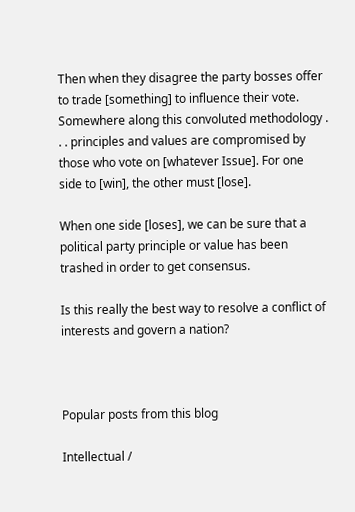Then when they disagree the party bosses offer to trade [something] to influence their vote. Somewhere along this convoluted methodology . . . principles and values are compromised by those who vote on [whatever Issue]. For one side to [win], the other must [lose].

When one side [loses], we can be sure that a political party principle or value has been trashed in order to get consensus.

Is this really the best way to resolve a conflict of interests and govern a nation?



Popular posts from this blog

Intellectual /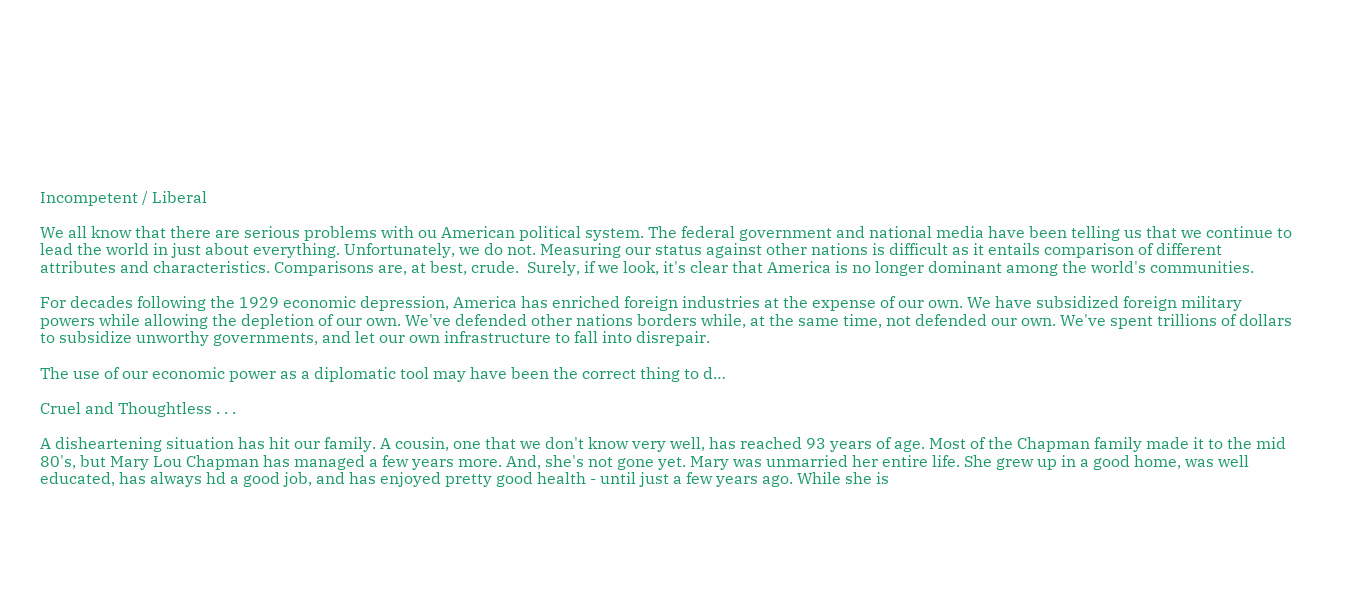Incompetent / Liberal

We all know that there are serious problems with ou American political system. The federal government and national media have been telling us that we continue to lead the world in just about everything. Unfortunately, we do not. Measuring our status against other nations is difficult as it entails comparison of different attributes and characteristics. Comparisons are, at best, crude.  Surely, if we look, it's clear that America is no longer dominant among the world's communities.

For decades following the 1929 economic depression, America has enriched foreign industries at the expense of our own. We have subsidized foreign military powers while allowing the depletion of our own. We've defended other nations borders while, at the same time, not defended our own. We've spent trillions of dollars to subsidize unworthy governments, and let our own infrastructure to fall into disrepair.

The use of our economic power as a diplomatic tool may have been the correct thing to d…

Cruel and Thoughtless . . .

A disheartening situation has hit our family. A cousin, one that we don't know very well, has reached 93 years of age. Most of the Chapman family made it to the mid 80's, but Mary Lou Chapman has managed a few years more. And, she's not gone yet. Mary was unmarried her entire life. She grew up in a good home, was well educated, has always hd a good job, and has enjoyed pretty good health - until just a few years ago. While she is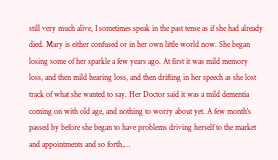still very much alive, I sometimes speak in the past tense as if she had already died. Mary is either confused or in her own little world now. She began losing some of her sparkle a few years ago. At first it was mild memory loss, and then mild hearing loss, and then drifting in her speech as she lost track of what she wanted to say. Her Doctor said it was a mild dementia coming on with old age, and nothing to worry about yet. A few month's passed by before she began to have problems driving herself to the market and appointments and so forth,…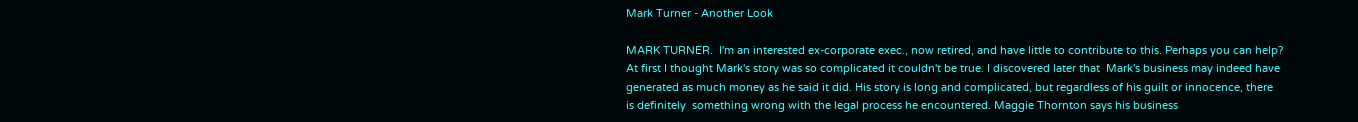Mark Turner - Another Look

MARK TURNER.  I'm an interested ex-corporate exec., now retired, and have little to contribute to this. Perhaps you can help? At first I thought Mark's story was so complicated it couldn't be true. I discovered later that  Mark's business may indeed have  generated as much money as he said it did. His story is long and complicated, but regardless of his guilt or innocence, there is definitely  something wrong with the legal process he encountered. Maggie Thornton says his business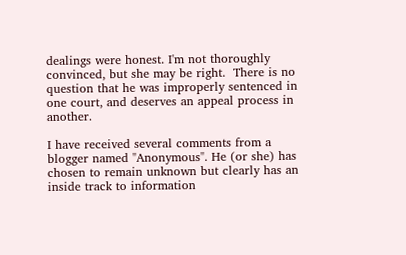dealings were honest. I'm not thoroughly convinced, but she may be right.  There is no question that he was improperly sentenced in one court, and deserves an appeal process in another.

I have received several comments from a blogger named "Anonymous". He (or she) has chosen to remain unknown but clearly has an inside track to information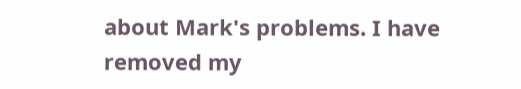about Mark's problems. I have removed my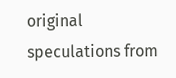original speculations from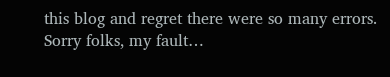this blog and regret there were so many errors. Sorry folks, my fault…